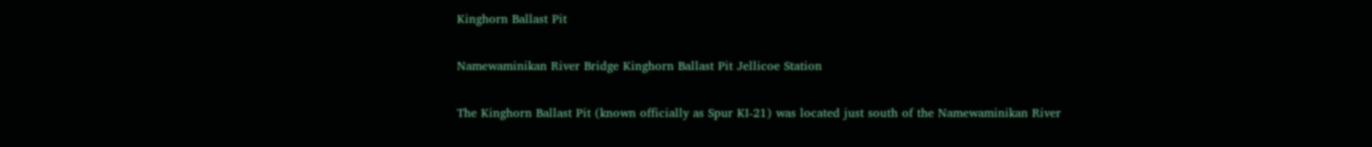Kinghorn Ballast Pit

Namewaminikan River Bridge Kinghorn Ballast Pit Jellicoe Station

The Kinghorn Ballast Pit (known officially as Spur KI-21) was located just south of the Namewaminikan River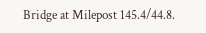Bridge at Milepost 145.4/44.8.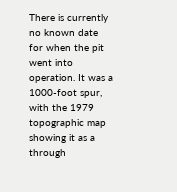There is currently no known date for when the pit went into operation. It was a 1000-foot spur, with the 1979 topographic map showing it as a through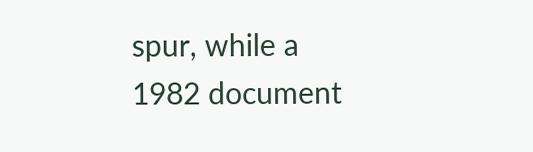spur, while a 1982 document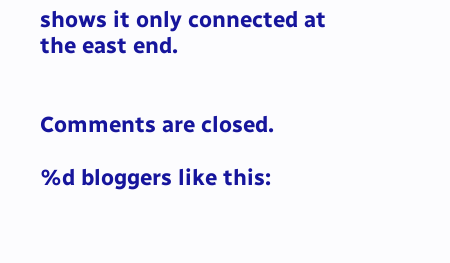shows it only connected at the east end.


Comments are closed.

%d bloggers like this: